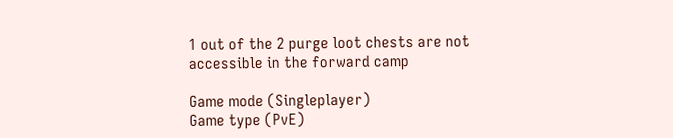1 out of the 2 purge loot chests are not accessible in the forward camp

Game mode (Singleplayer)
Game type (PvE)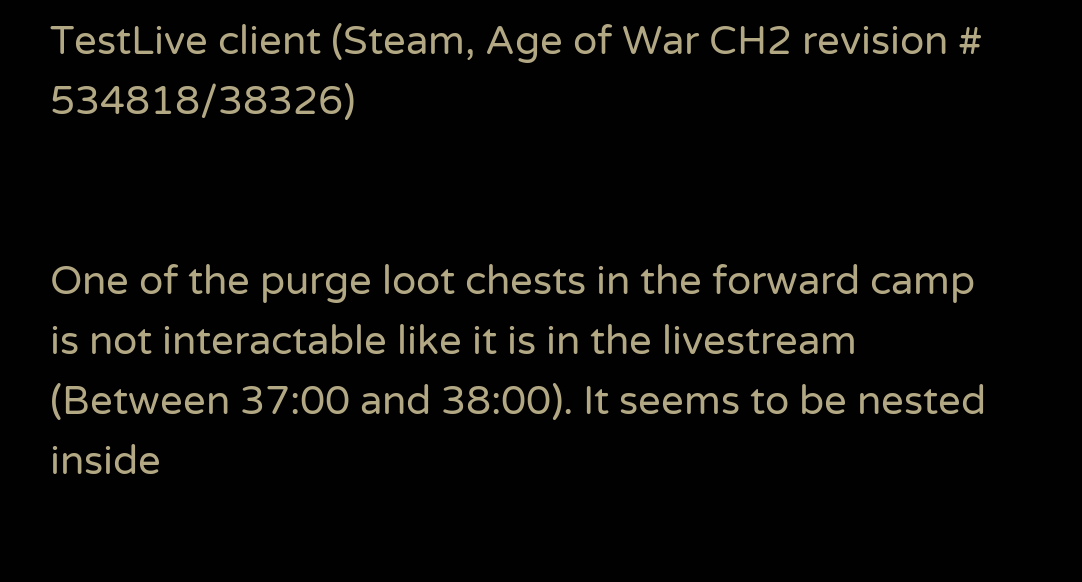TestLive client (Steam, Age of War CH2 revision # 534818/38326)


One of the purge loot chests in the forward camp is not interactable like it is in the livestream (Between 37:00 and 38:00). It seems to be nested inside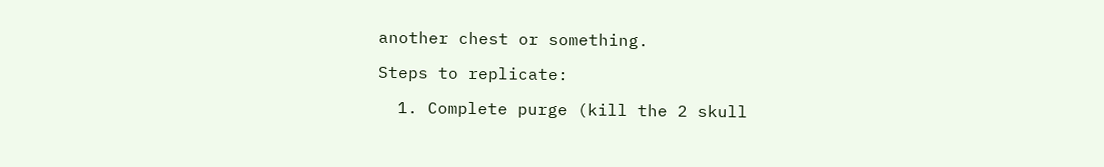another chest or something.

Steps to replicate:

  1. Complete purge (kill the 2 skull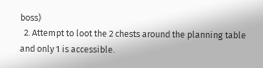boss)
  2. Attempt to loot the 2 chests around the planning table and only 1 is accessible.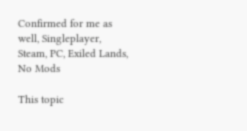Confirmed for me as well, Singleplayer, Steam, PC, Exiled Lands, No Mods

This topic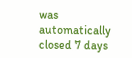was automatically closed 7 days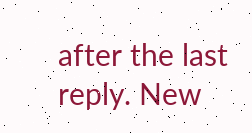after the last reply. New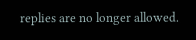replies are no longer allowed.